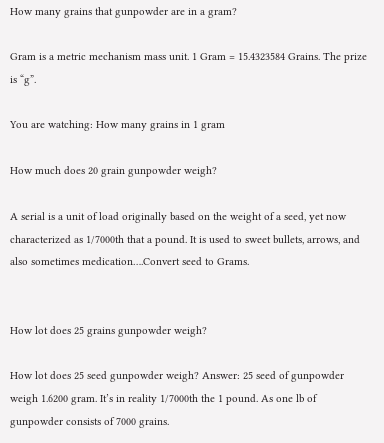How many grains that gunpowder are in a gram?

Gram is a metric mechanism mass unit. 1 Gram = 15.4323584 Grains. The prize is “g”.

You are watching: How many grains in 1 gram

How much does 20 grain gunpowder weigh?

A serial is a unit of load originally based on the weight of a seed, yet now characterized as 1/7000th that a pound. It is used to sweet bullets, arrows, and also sometimes medication….Convert seed to Grams.


How lot does 25 grains gunpowder weigh?

How lot does 25 seed gunpowder weigh? Answer: 25 seed of gunpowder weigh 1.6200 gram. It’s in reality 1/7000th the 1 pound. As one lb of gunpowder consists of 7000 grains.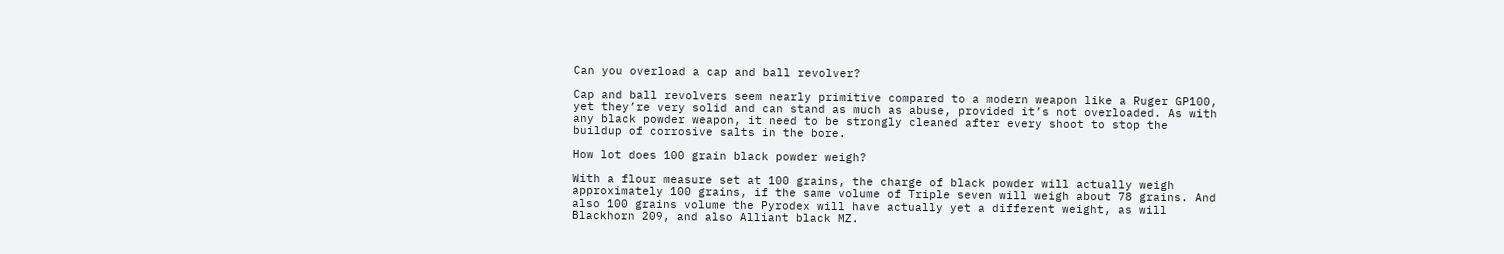Can you overload a cap and ball revolver?

Cap and ball revolvers seem nearly primitive compared to a modern weapon like a Ruger GP100, yet they’re very solid and can stand as much as abuse, provided it’s not overloaded. As with any black powder weapon, it need to be strongly cleaned after every shoot to stop the buildup of corrosive salts in the bore.

How lot does 100 grain black powder weigh?

With a flour measure set at 100 grains, the charge of black powder will actually weigh approximately 100 grains, if the same volume of Triple seven will weigh about 78 grains. And also 100 grains volume the Pyrodex will have actually yet a different weight, as will Blackhorn 209, and also Alliant black MZ.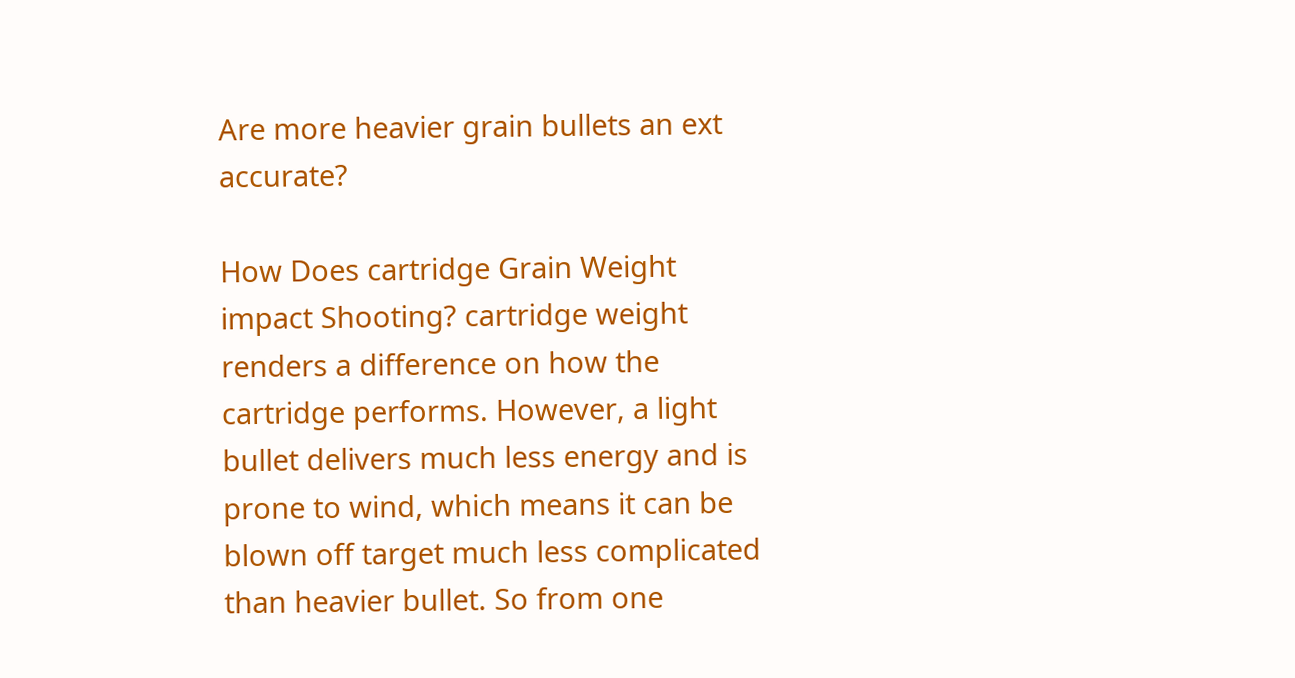Are more heavier grain bullets an ext accurate?

How Does cartridge Grain Weight impact Shooting? cartridge weight renders a difference on how the cartridge performs. However, a light bullet delivers much less energy and is prone to wind, which means it can be blown off target much less complicated than heavier bullet. So from one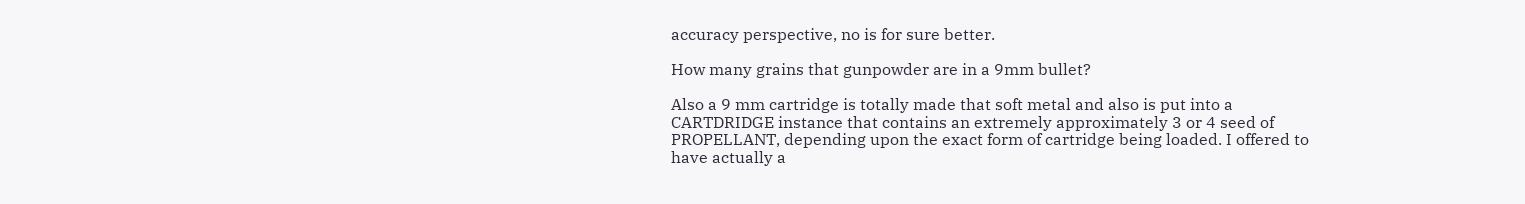accuracy perspective, no is for sure better.

How many grains that gunpowder are in a 9mm bullet?

Also a 9 mm cartridge is totally made that soft metal and also is put into a CARTDRIDGE instance that contains an extremely approximately 3 or 4 seed of PROPELLANT, depending upon the exact form of cartridge being loaded. I offered to have actually a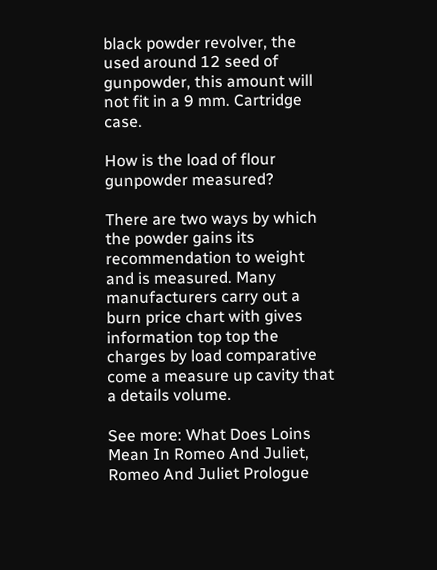black powder revolver, the used around 12 seed of gunpowder, this amount will not fit in a 9 mm. Cartridge case.

How is the load of flour gunpowder measured?

There are two ways by which the powder gains its recommendation to weight and is measured. Many manufacturers carry out a burn price chart with gives information top top the charges by load comparative come a measure up cavity that a details volume.

See more: What Does Loins Mean In Romeo And Juliet, Romeo And Juliet Prologue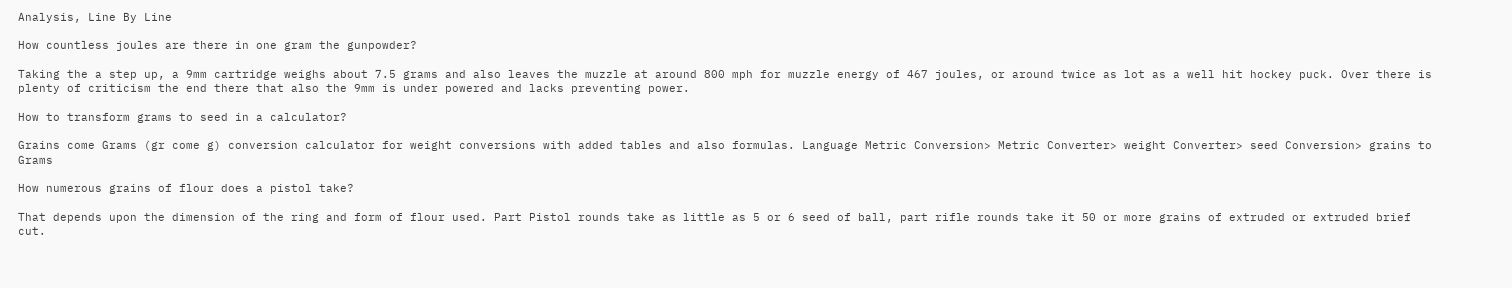Analysis, Line By Line

How countless joules are there in one gram the gunpowder?

Taking the a step up, a 9mm cartridge weighs about 7.5 grams and also leaves the muzzle at around 800 mph for muzzle energy of 467 joules, or around twice as lot as a well hit hockey puck. Over there is plenty of criticism the end there that also the 9mm is under powered and lacks preventing power.

How to transform grams to seed in a calculator?

Grains come Grams (gr come g) conversion calculator for weight conversions with added tables and also formulas. Language Metric Conversion> Metric Converter> weight Converter> seed Conversion> grains to Grams

How numerous grains of flour does a pistol take?

That depends upon the dimension of the ring and form of flour used. Part Pistol rounds take as little as 5 or 6 seed of ball, part rifle rounds take it 50 or more grains of extruded or extruded brief cut.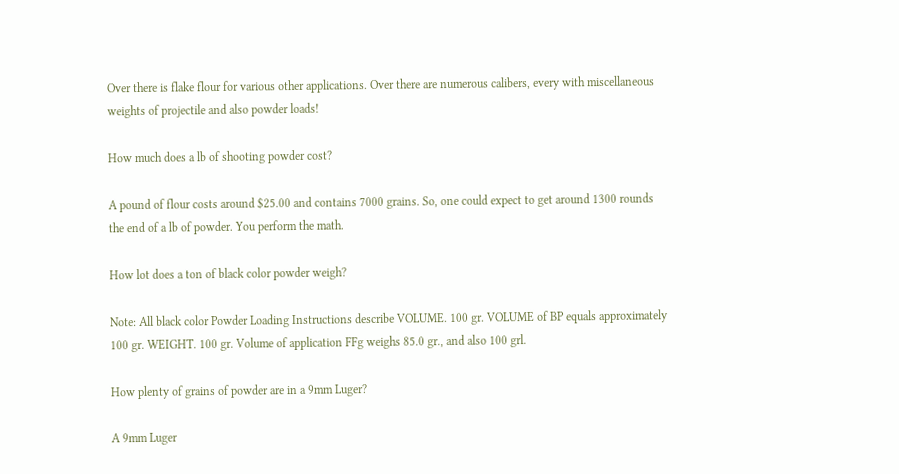Over there is flake flour for various other applications. Over there are numerous calibers, every with miscellaneous weights of projectile and also powder loads!

How much does a lb of shooting powder cost?

A pound of flour costs around $25.00 and contains 7000 grains. So, one could expect to get around 1300 rounds the end of a lb of powder. You perform the math.

How lot does a ton of black color powder weigh?

Note: All black color Powder Loading Instructions describe VOLUME. 100 gr. VOLUME of BP equals approximately 100 gr. WEIGHT. 100 gr. Volume of application FFg weighs 85.0 gr., and also 100 grl.

How plenty of grains of powder are in a 9mm Luger?

A 9mm Luger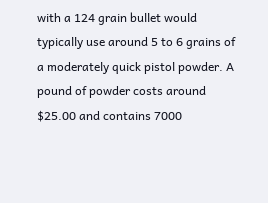with a 124 grain bullet would typically use around 5 to 6 grains of a moderately quick pistol powder. A pound of powder costs around $25.00 and contains 7000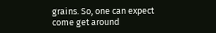grains. So, one can expect come get around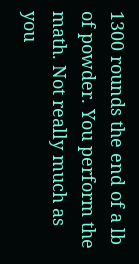1300 rounds the end of a lb of powder. You perform the math. Not really much as you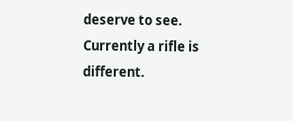deserve to see. Currently a rifle is different.